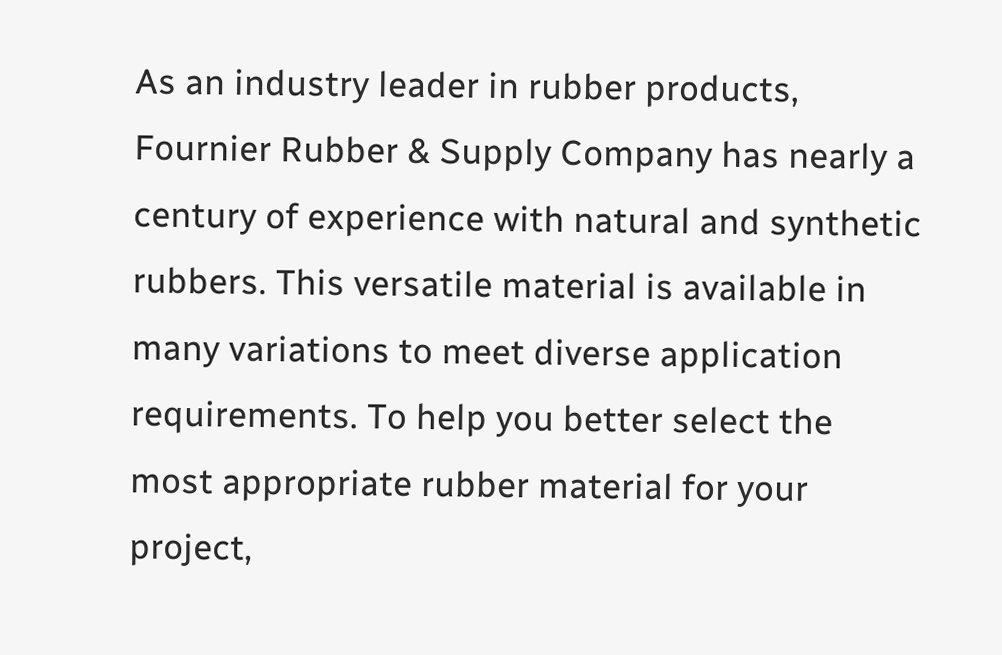As an industry leader in rubber products, Fournier Rubber & Supply Company has nearly a century of experience with natural and synthetic rubbers. This versatile material is available in many variations to meet diverse application requirements. To help you better select the most appropriate rubber material for your project,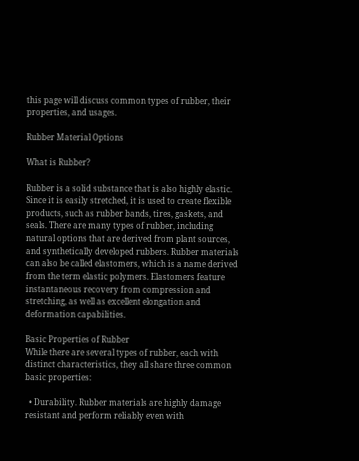this page will discuss common types of rubber, their properties, and usages.

Rubber Material Options

What is Rubber?

Rubber is a solid substance that is also highly elastic. Since it is easily stretched, it is used to create flexible products, such as rubber bands, tires, gaskets, and seals. There are many types of rubber, including natural options that are derived from plant sources, and synthetically developed rubbers. Rubber materials can also be called elastomers, which is a name derived from the term elastic polymers. Elastomers feature instantaneous recovery from compression and stretching, as well as excellent elongation and deformation capabilities.

Basic Properties of Rubber
While there are several types of rubber, each with distinct characteristics, they all share three common basic properties:

  • Durability. Rubber materials are highly damage resistant and perform reliably even with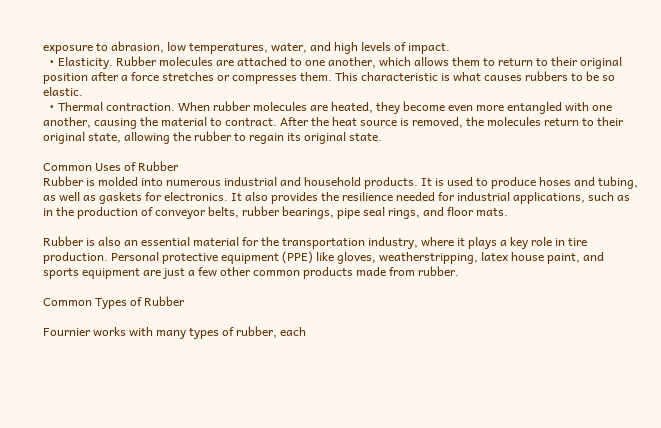exposure to abrasion, low temperatures, water, and high levels of impact.
  • Elasticity. Rubber molecules are attached to one another, which allows them to return to their original position after a force stretches or compresses them. This characteristic is what causes rubbers to be so elastic.
  • Thermal contraction. When rubber molecules are heated, they become even more entangled with one another, causing the material to contract. After the heat source is removed, the molecules return to their original state, allowing the rubber to regain its original state.

Common Uses of Rubber
Rubber is molded into numerous industrial and household products. It is used to produce hoses and tubing, as well as gaskets for electronics. It also provides the resilience needed for industrial applications, such as in the production of conveyor belts, rubber bearings, pipe seal rings, and floor mats.

Rubber is also an essential material for the transportation industry, where it plays a key role in tire production. Personal protective equipment (PPE) like gloves, weatherstripping, latex house paint, and sports equipment are just a few other common products made from rubber.

Common Types of Rubber

Fournier works with many types of rubber, each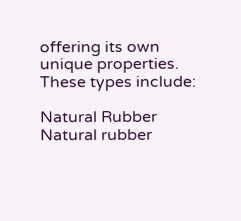offering its own unique properties. These types include:

Natural Rubber
Natural rubber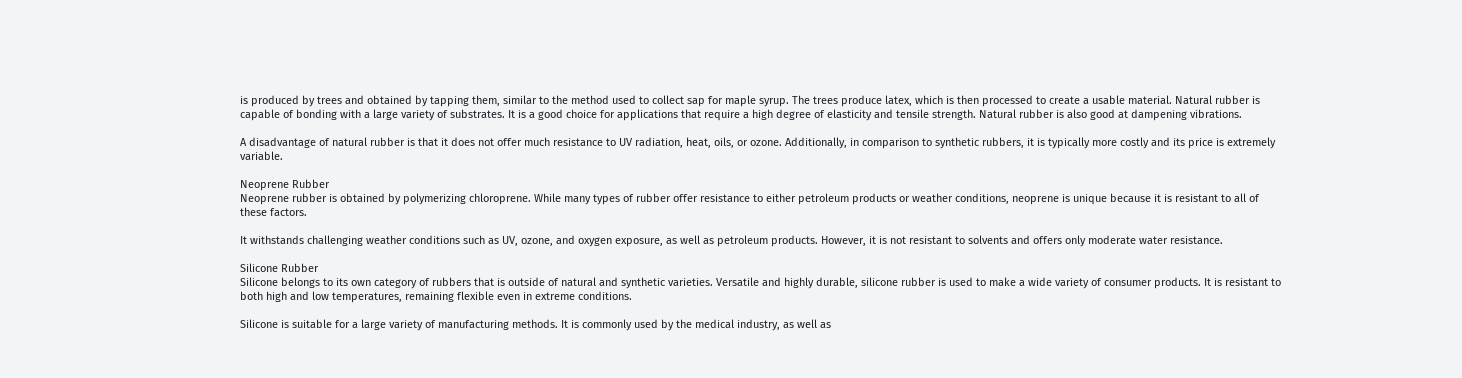is produced by trees and obtained by tapping them, similar to the method used to collect sap for maple syrup. The trees produce latex, which is then processed to create a usable material. Natural rubber is capable of bonding with a large variety of substrates. It is a good choice for applications that require a high degree of elasticity and tensile strength. Natural rubber is also good at dampening vibrations.

A disadvantage of natural rubber is that it does not offer much resistance to UV radiation, heat, oils, or ozone. Additionally, in comparison to synthetic rubbers, it is typically more costly and its price is extremely variable.

Neoprene Rubber
Neoprene rubber is obtained by polymerizing chloroprene. While many types of rubber offer resistance to either petroleum products or weather conditions, neoprene is unique because it is resistant to all of these factors.

It withstands challenging weather conditions such as UV, ozone, and oxygen exposure, as well as petroleum products. However, it is not resistant to solvents and offers only moderate water resistance.

Silicone Rubber
Silicone belongs to its own category of rubbers that is outside of natural and synthetic varieties. Versatile and highly durable, silicone rubber is used to make a wide variety of consumer products. It is resistant to both high and low temperatures, remaining flexible even in extreme conditions.

Silicone is suitable for a large variety of manufacturing methods. It is commonly used by the medical industry, as well as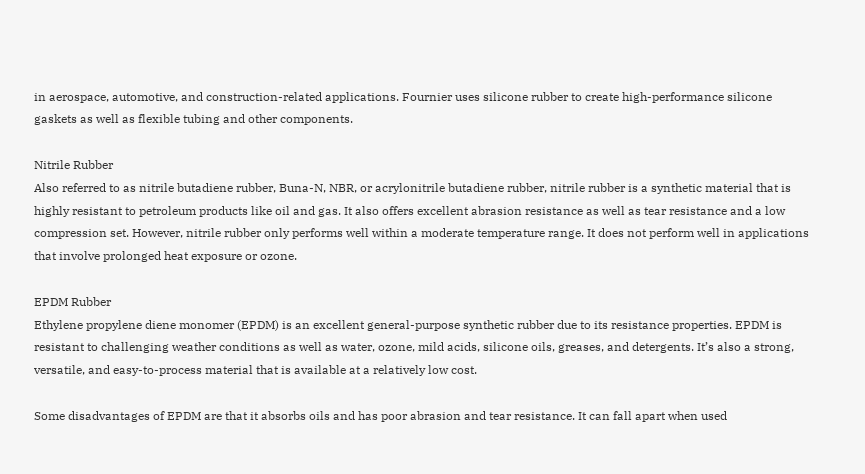in aerospace, automotive, and construction-related applications. Fournier uses silicone rubber to create high-performance silicone gaskets as well as flexible tubing and other components.

Nitrile Rubber
Also referred to as nitrile butadiene rubber, Buna-N, NBR, or acrylonitrile butadiene rubber, nitrile rubber is a synthetic material that is highly resistant to petroleum products like oil and gas. It also offers excellent abrasion resistance as well as tear resistance and a low compression set. However, nitrile rubber only performs well within a moderate temperature range. It does not perform well in applications that involve prolonged heat exposure or ozone.

EPDM Rubber
Ethylene propylene diene monomer (EPDM) is an excellent general-purpose synthetic rubber due to its resistance properties. EPDM is resistant to challenging weather conditions as well as water, ozone, mild acids, silicone oils, greases, and detergents. It’s also a strong, versatile, and easy-to-process material that is available at a relatively low cost.

Some disadvantages of EPDM are that it absorbs oils and has poor abrasion and tear resistance. It can fall apart when used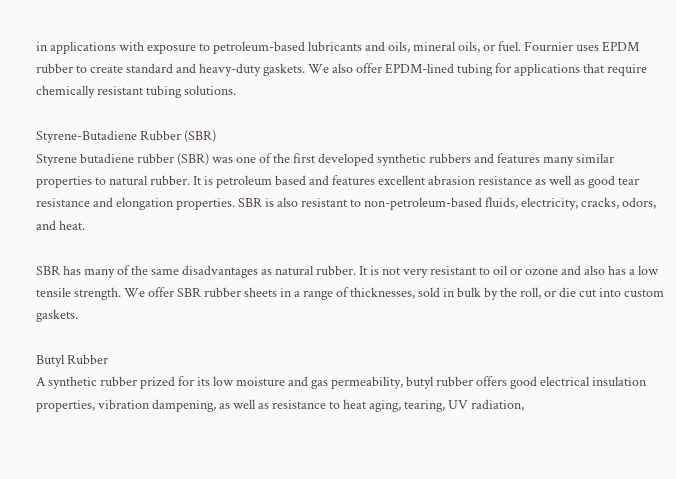in applications with exposure to petroleum-based lubricants and oils, mineral oils, or fuel. Fournier uses EPDM rubber to create standard and heavy-duty gaskets. We also offer EPDM-lined tubing for applications that require chemically resistant tubing solutions.

Styrene-Butadiene Rubber (SBR)
Styrene butadiene rubber (SBR) was one of the first developed synthetic rubbers and features many similar properties to natural rubber. It is petroleum based and features excellent abrasion resistance as well as good tear resistance and elongation properties. SBR is also resistant to non-petroleum-based fluids, electricity, cracks, odors, and heat.

SBR has many of the same disadvantages as natural rubber. It is not very resistant to oil or ozone and also has a low tensile strength. We offer SBR rubber sheets in a range of thicknesses, sold in bulk by the roll, or die cut into custom gaskets.

Butyl Rubber
A synthetic rubber prized for its low moisture and gas permeability, butyl rubber offers good electrical insulation properties, vibration dampening, as well as resistance to heat aging, tearing, UV radiation,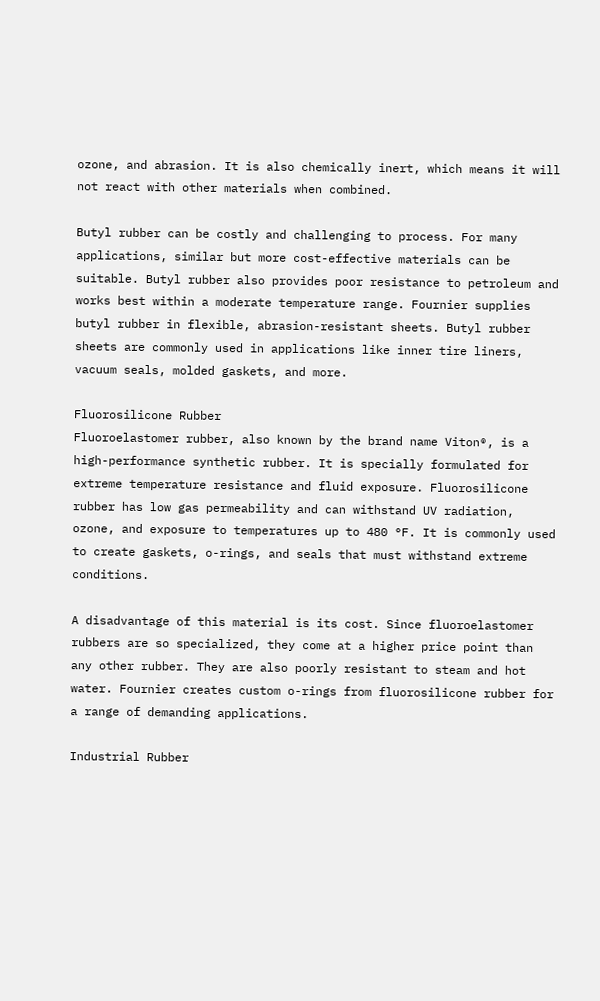ozone, and abrasion. It is also chemically inert, which means it will not react with other materials when combined.

Butyl rubber can be costly and challenging to process. For many applications, similar but more cost-effective materials can be suitable. Butyl rubber also provides poor resistance to petroleum and works best within a moderate temperature range. Fournier supplies butyl rubber in flexible, abrasion-resistant sheets. Butyl rubber sheets are commonly used in applications like inner tire liners, vacuum seals, molded gaskets, and more.

Fluorosilicone Rubber
Fluoroelastomer rubber, also known by the brand name Viton®, is a high-performance synthetic rubber. It is specially formulated for extreme temperature resistance and fluid exposure. Fluorosilicone rubber has low gas permeability and can withstand UV radiation, ozone, and exposure to temperatures up to 480 °F. It is commonly used to create gaskets, o-rings, and seals that must withstand extreme conditions.

A disadvantage of this material is its cost. Since fluoroelastomer rubbers are so specialized, they come at a higher price point than any other rubber. They are also poorly resistant to steam and hot water. Fournier creates custom o-rings from fluorosilicone rubber for a range of demanding applications.

Industrial Rubber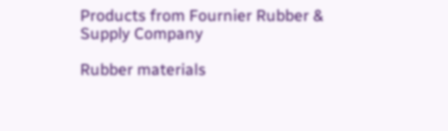Products from Fournier Rubber & Supply Company

Rubber materials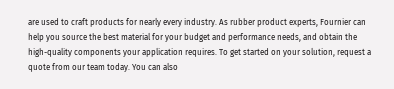are used to craft products for nearly every industry. As rubber product experts, Fournier can help you source the best material for your budget and performance needs, and obtain the high-quality components your application requires. To get started on your solution, request a quote from our team today. You can also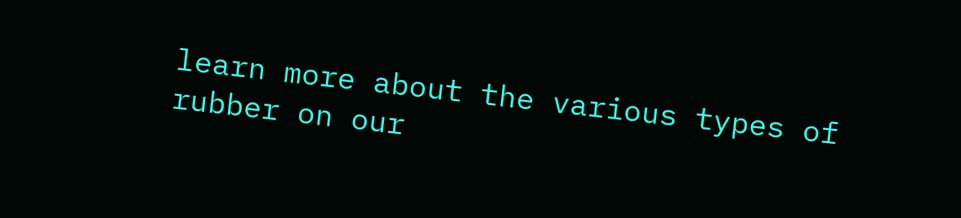learn more about the various types of rubber on our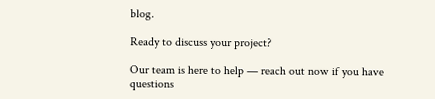blog.

Ready to discuss your project?

Our team is here to help — reach out now if you have questions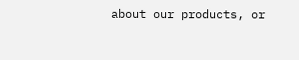about our products, or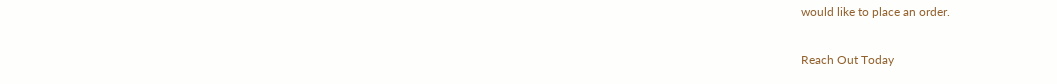would like to place an order.

Reach Out Today